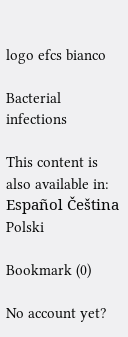logo efcs bianco

Bacterial infections

This content is also available in: Español Čeština Polski

Bookmark (0)

No account yet?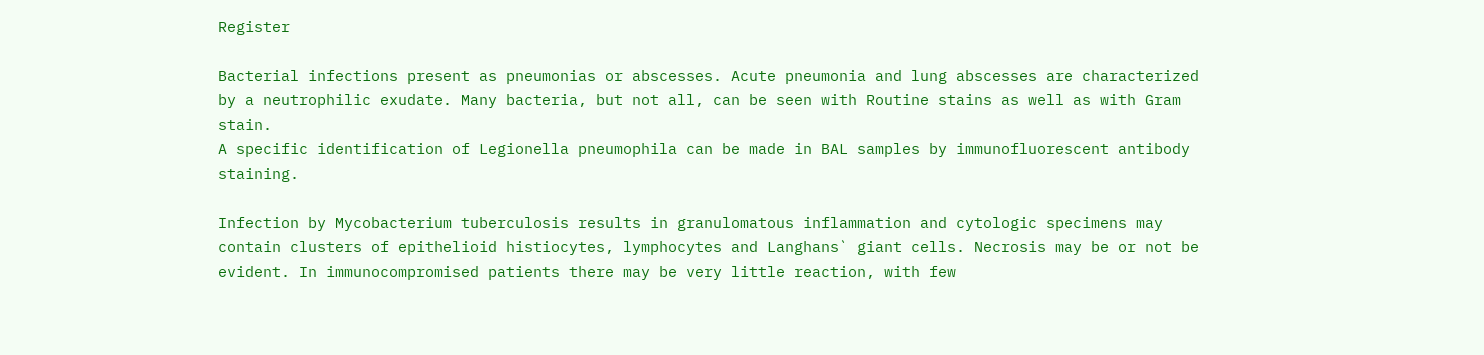Register

Bacterial infections present as pneumonias or abscesses. Acute pneumonia and lung abscesses are characterized by a neutrophilic exudate. Many bacteria, but not all, can be seen with Routine stains as well as with Gram stain.
A specific identification of Legionella pneumophila can be made in BAL samples by immunofluorescent antibody staining.

Infection by Mycobacterium tuberculosis results in granulomatous inflammation and cytologic specimens may contain clusters of epithelioid histiocytes, lymphocytes and Langhans` giant cells. Necrosis may be or not be evident. In immunocompromised patients there may be very little reaction, with few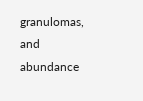granulomas, and abundance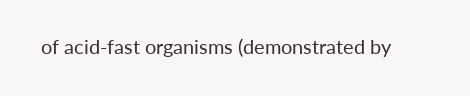of acid-fast organisms (demonstrated by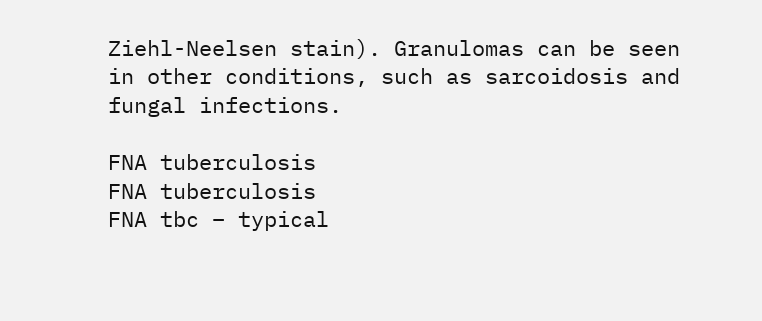Ziehl-Neelsen stain). Granulomas can be seen in other conditions, such as sarcoidosis and fungal infections.

FNA tuberculosis
FNA tuberculosis
FNA tbc – typical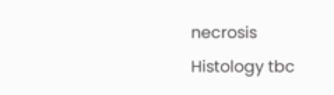necrosis
Histology tbc